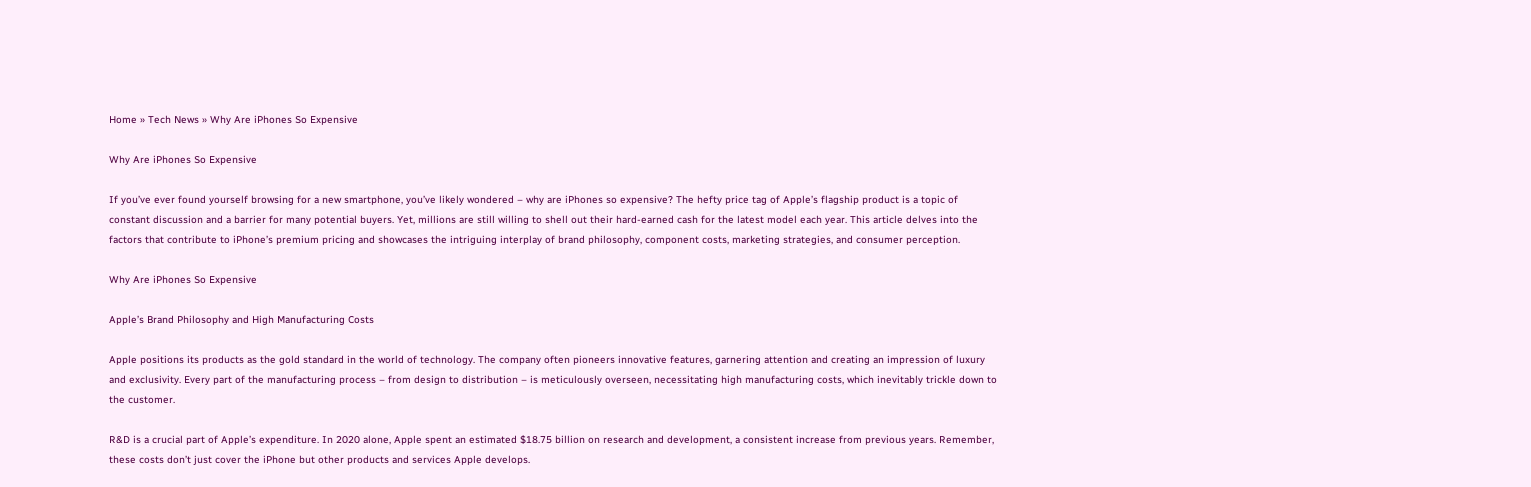Home » Tech News » Why Are iPhones So Expensive

Why Are iPhones So Expensive

If you’ve ever found yourself browsing for a new smartphone, you’ve likely wondered – why are iPhones so expensive? The hefty price tag of Apple’s flagship product is a topic of constant discussion and a barrier for many potential buyers. Yet, millions are still willing to shell out their hard-earned cash for the latest model each year. This article delves into the factors that contribute to iPhone’s premium pricing and showcases the intriguing interplay of brand philosophy, component costs, marketing strategies, and consumer perception.

Why Are iPhones So Expensive

Apple’s Brand Philosophy and High Manufacturing Costs

Apple positions its products as the gold standard in the world of technology. The company often pioneers innovative features, garnering attention and creating an impression of luxury and exclusivity. Every part of the manufacturing process – from design to distribution – is meticulously overseen, necessitating high manufacturing costs, which inevitably trickle down to the customer.

R&D is a crucial part of Apple’s expenditure. In 2020 alone, Apple spent an estimated $18.75 billion on research and development, a consistent increase from previous years. Remember, these costs don’t just cover the iPhone but other products and services Apple develops.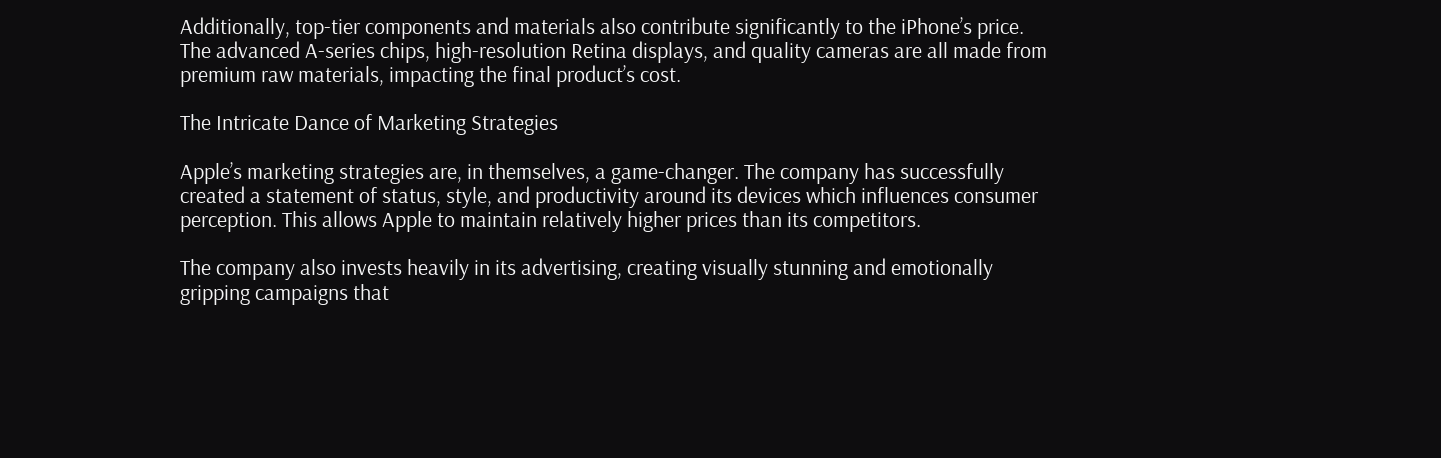Additionally, top-tier components and materials also contribute significantly to the iPhone’s price. The advanced A-series chips, high-resolution Retina displays, and quality cameras are all made from premium raw materials, impacting the final product’s cost.

The Intricate Dance of Marketing Strategies

Apple’s marketing strategies are, in themselves, a game-changer. The company has successfully created a statement of status, style, and productivity around its devices which influences consumer perception. This allows Apple to maintain relatively higher prices than its competitors.

The company also invests heavily in its advertising, creating visually stunning and emotionally gripping campaigns that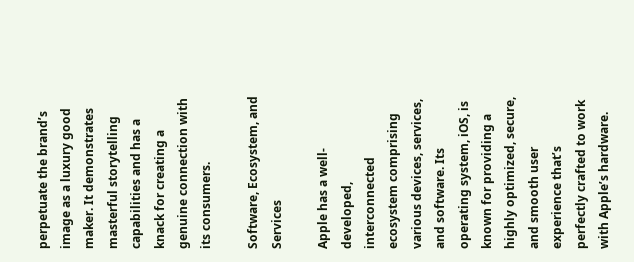perpetuate the brand’s image as a luxury good maker. It demonstrates masterful storytelling capabilities and has a knack for creating a genuine connection with its consumers.

Software, Ecosystem, and Services

Apple has a well-developed, interconnected ecosystem comprising various devices, services, and software. Its operating system, iOS, is known for providing a highly optimized, secure, and smooth user experience that’s perfectly crafted to work with Apple’s hardware.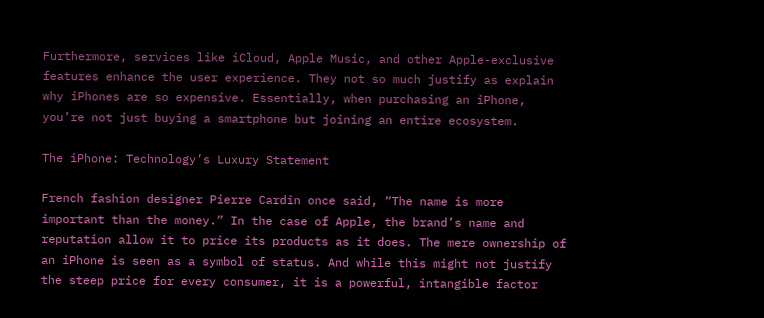Furthermore, services like iCloud, Apple Music, and other Apple-exclusive features enhance the user experience. They not so much justify as explain why iPhones are so expensive. Essentially, when purchasing an iPhone, you’re not just buying a smartphone but joining an entire ecosystem.

The iPhone: Technology’s Luxury Statement

French fashion designer Pierre Cardin once said, “The name is more important than the money.” In the case of Apple, the brand’s name and reputation allow it to price its products as it does. The mere ownership of an iPhone is seen as a symbol of status. And while this might not justify the steep price for every consumer, it is a powerful, intangible factor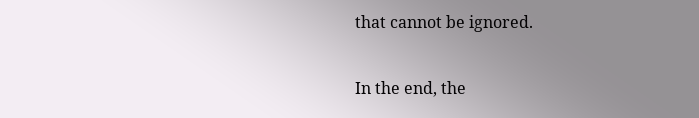that cannot be ignored.

In the end, the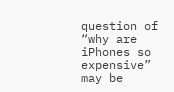question of “why are iPhones so expensive” may be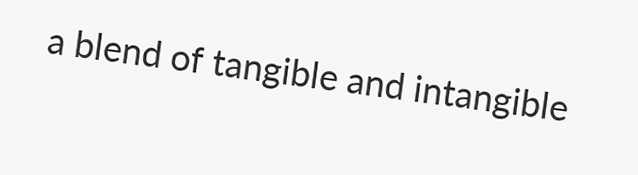a blend of tangible and intangible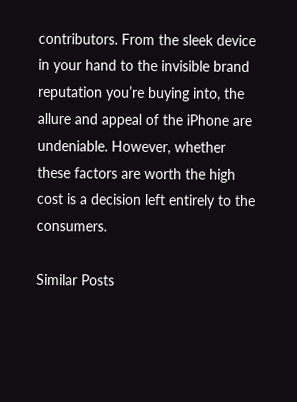contributors. From the sleek device in your hand to the invisible brand reputation you’re buying into, the allure and appeal of the iPhone are undeniable. However, whether these factors are worth the high cost is a decision left entirely to the consumers.

Similar Posts